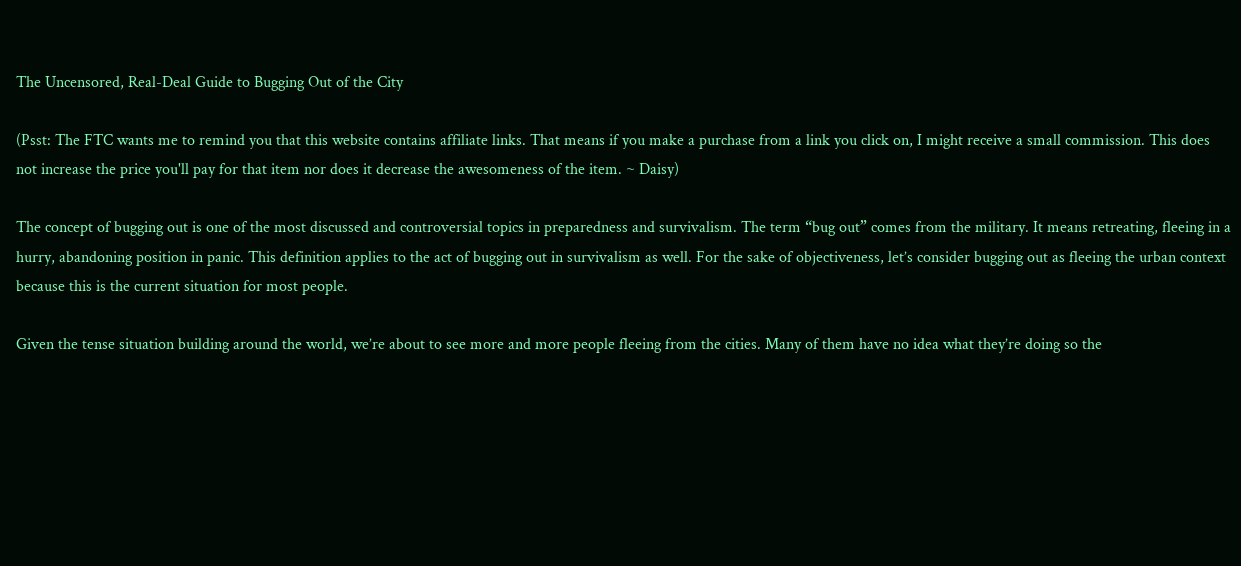The Uncensored, Real-Deal Guide to Bugging Out of the City

(Psst: The FTC wants me to remind you that this website contains affiliate links. That means if you make a purchase from a link you click on, I might receive a small commission. This does not increase the price you'll pay for that item nor does it decrease the awesomeness of the item. ~ Daisy)

The concept of bugging out is one of the most discussed and controversial topics in preparedness and survivalism. The term “bug out” comes from the military. It means retreating, fleeing in a hurry, abandoning position in panic. This definition applies to the act of bugging out in survivalism as well. For the sake of objectiveness, let’s consider bugging out as fleeing the urban context because this is the current situation for most people.

Given the tense situation building around the world, we’re about to see more and more people fleeing from the cities. Many of them have no idea what they’re doing so the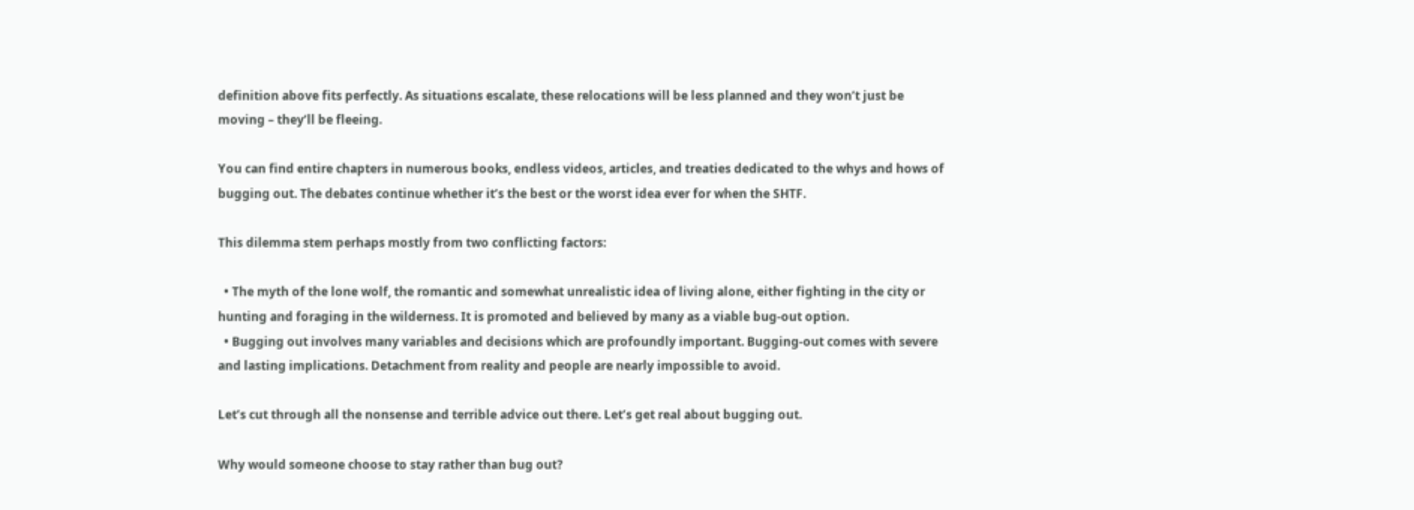definition above fits perfectly. As situations escalate, these relocations will be less planned and they won’t just be moving – they’ll be fleeing.

You can find entire chapters in numerous books, endless videos, articles, and treaties dedicated to the whys and hows of bugging out. The debates continue whether it’s the best or the worst idea ever for when the SHTF.

This dilemma stem perhaps mostly from two conflicting factors:

  • The myth of the lone wolf, the romantic and somewhat unrealistic idea of living alone, either fighting in the city or hunting and foraging in the wilderness. It is promoted and believed by many as a viable bug-out option.
  • Bugging out involves many variables and decisions which are profoundly important. Bugging-out comes with severe and lasting implications. Detachment from reality and people are nearly impossible to avoid.

Let’s cut through all the nonsense and terrible advice out there. Let’s get real about bugging out.

Why would someone choose to stay rather than bug out?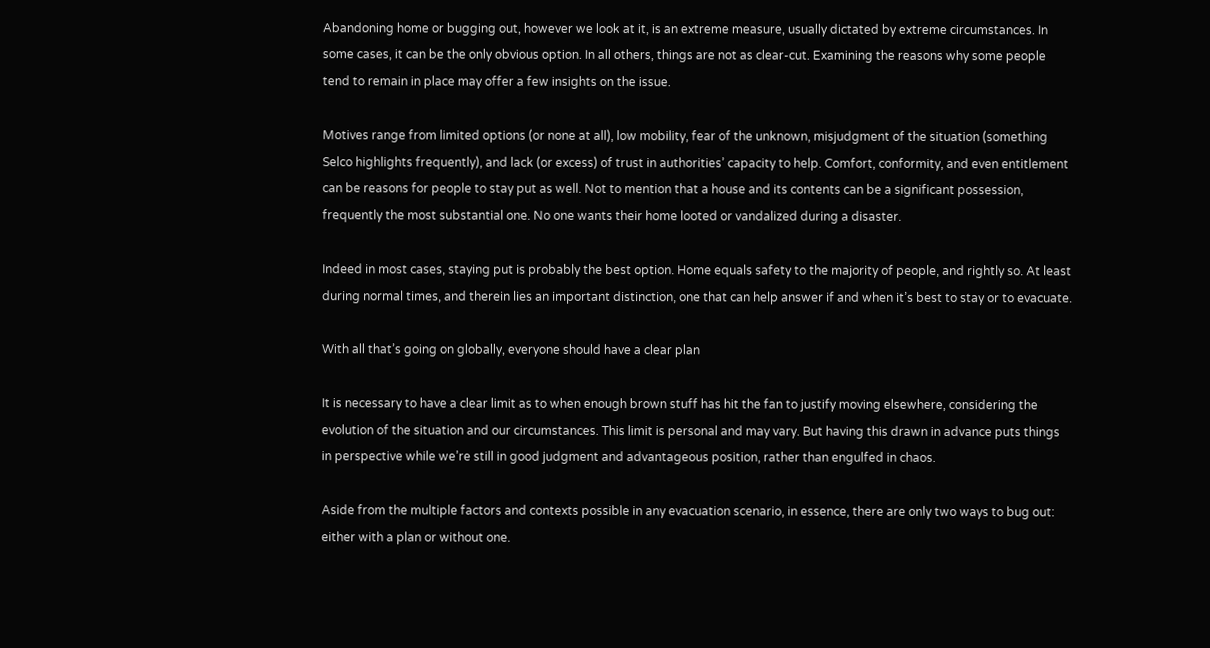Abandoning home or bugging out, however we look at it, is an extreme measure, usually dictated by extreme circumstances. In some cases, it can be the only obvious option. In all others, things are not as clear-cut. Examining the reasons why some people tend to remain in place may offer a few insights on the issue.

Motives range from limited options (or none at all), low mobility, fear of the unknown, misjudgment of the situation (something Selco highlights frequently), and lack (or excess) of trust in authorities’ capacity to help. Comfort, conformity, and even entitlement can be reasons for people to stay put as well. Not to mention that a house and its contents can be a significant possession, frequently the most substantial one. No one wants their home looted or vandalized during a disaster.

Indeed in most cases, staying put is probably the best option. Home equals safety to the majority of people, and rightly so. At least during normal times, and therein lies an important distinction, one that can help answer if and when it’s best to stay or to evacuate.

With all that’s going on globally, everyone should have a clear plan

It is necessary to have a clear limit as to when enough brown stuff has hit the fan to justify moving elsewhere, considering the evolution of the situation and our circumstances. This limit is personal and may vary. But having this drawn in advance puts things in perspective while we’re still in good judgment and advantageous position, rather than engulfed in chaos.

Aside from the multiple factors and contexts possible in any evacuation scenario, in essence, there are only two ways to bug out: either with a plan or without one.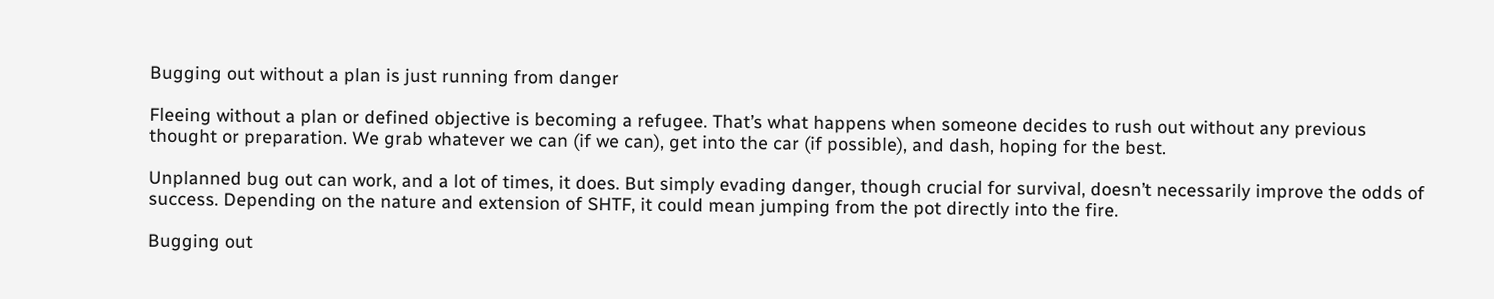Bugging out without a plan is just running from danger

Fleeing without a plan or defined objective is becoming a refugee. That’s what happens when someone decides to rush out without any previous thought or preparation. We grab whatever we can (if we can), get into the car (if possible), and dash, hoping for the best.

Unplanned bug out can work, and a lot of times, it does. But simply evading danger, though crucial for survival, doesn’t necessarily improve the odds of success. Depending on the nature and extension of SHTF, it could mean jumping from the pot directly into the fire.

Bugging out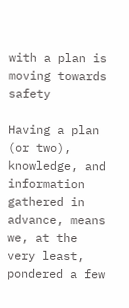with a plan is moving towards safety

Having a plan (or two), knowledge, and information gathered in advance, means we, at the very least, pondered a few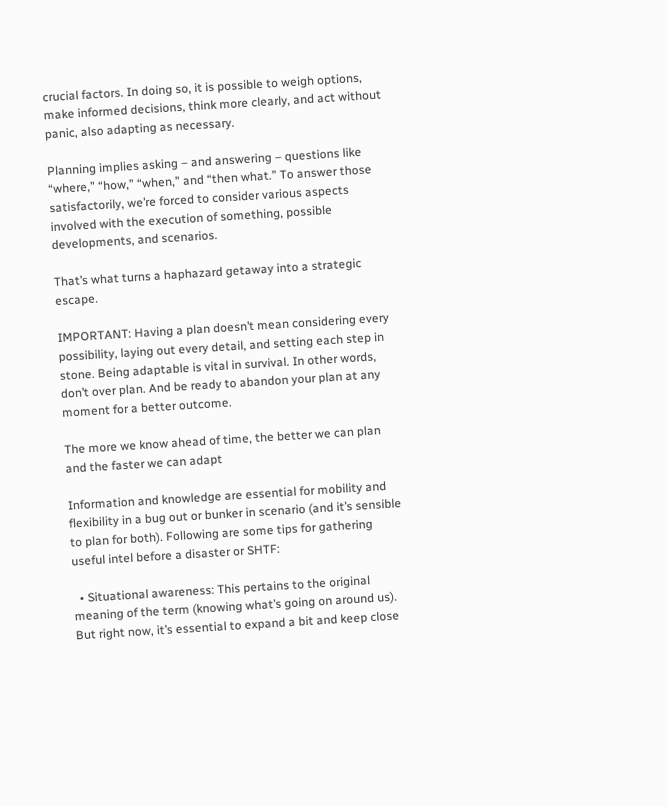crucial factors. In doing so, it is possible to weigh options, make informed decisions, think more clearly, and act without panic, also adapting as necessary.

Planning implies asking – and answering – questions like “where,” “how,” “when,” and “then what.” To answer those satisfactorily, we’re forced to consider various aspects involved with the execution of something, possible developments, and scenarios.

That’s what turns a haphazard getaway into a strategic escape.

IMPORTANT: Having a plan doesn’t mean considering every possibility, laying out every detail, and setting each step in stone. Being adaptable is vital in survival. In other words, don’t over plan. And be ready to abandon your plan at any moment for a better outcome.

The more we know ahead of time, the better we can plan and the faster we can adapt

Information and knowledge are essential for mobility and flexibility in a bug out or bunker in scenario (and it’s sensible to plan for both). Following are some tips for gathering useful intel before a disaster or SHTF:

  • Situational awareness: This pertains to the original meaning of the term (knowing what’s going on around us). But right now, it’s essential to expand a bit and keep close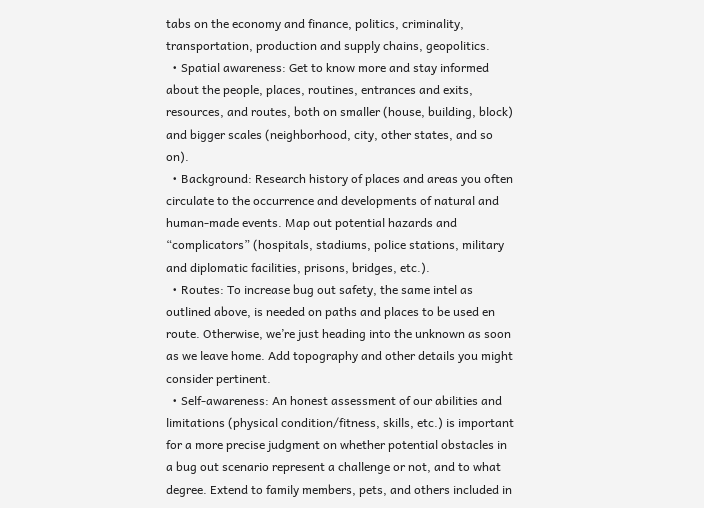tabs on the economy and finance, politics, criminality, transportation, production and supply chains, geopolitics.
  • Spatial awareness: Get to know more and stay informed about the people, places, routines, entrances and exits, resources, and routes, both on smaller (house, building, block) and bigger scales (neighborhood, city, other states, and so on).
  • Background: Research history of places and areas you often circulate to the occurrence and developments of natural and human-made events. Map out potential hazards and “complicators” (hospitals, stadiums, police stations, military and diplomatic facilities, prisons, bridges, etc.).
  • Routes: To increase bug out safety, the same intel as outlined above, is needed on paths and places to be used en route. Otherwise, we’re just heading into the unknown as soon as we leave home. Add topography and other details you might consider pertinent.
  • Self-awareness: An honest assessment of our abilities and limitations (physical condition/fitness, skills, etc.) is important for a more precise judgment on whether potential obstacles in a bug out scenario represent a challenge or not, and to what degree. Extend to family members, pets, and others included in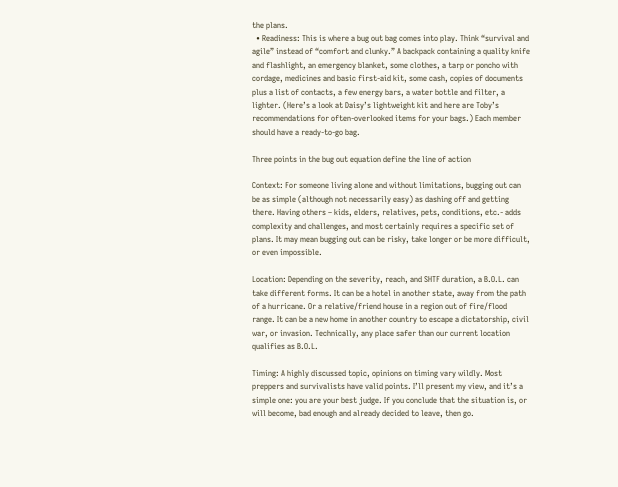the plans.
  • Readiness: This is where a bug out bag comes into play. Think “survival and agile” instead of “comfort and clunky.” A backpack containing a quality knife and flashlight, an emergency blanket, some clothes, a tarp or poncho with cordage, medicines and basic first-aid kit, some cash, copies of documents plus a list of contacts, a few energy bars, a water bottle and filter, a lighter. (Here’s a look at Daisy’s lightweight kit and here are Toby’s recommendations for often-overlooked items for your bags.) Each member should have a ready-to-go bag.

Three points in the bug out equation define the line of action

Context: For someone living alone and without limitations, bugging out can be as simple (although not necessarily easy) as dashing off and getting there. Having others – kids, elders, relatives, pets, conditions, etc.- adds complexity and challenges, and most certainly requires a specific set of plans. It may mean bugging out can be risky, take longer or be more difficult, or even impossible.

Location: Depending on the severity, reach, and SHTF duration, a B.O.L. can take different forms. It can be a hotel in another state, away from the path of a hurricane. Or a relative/friend house in a region out of fire/flood range. It can be a new home in another country to escape a dictatorship, civil war, or invasion. Technically, any place safer than our current location qualifies as B.O.L.

Timing: A highly discussed topic, opinions on timing vary wildly. Most preppers and survivalists have valid points. I’ll present my view, and it’s a simple one: you are your best judge. If you conclude that the situation is, or will become, bad enough and already decided to leave, then go.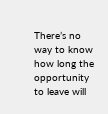There’s no way to know how long the opportunity to leave will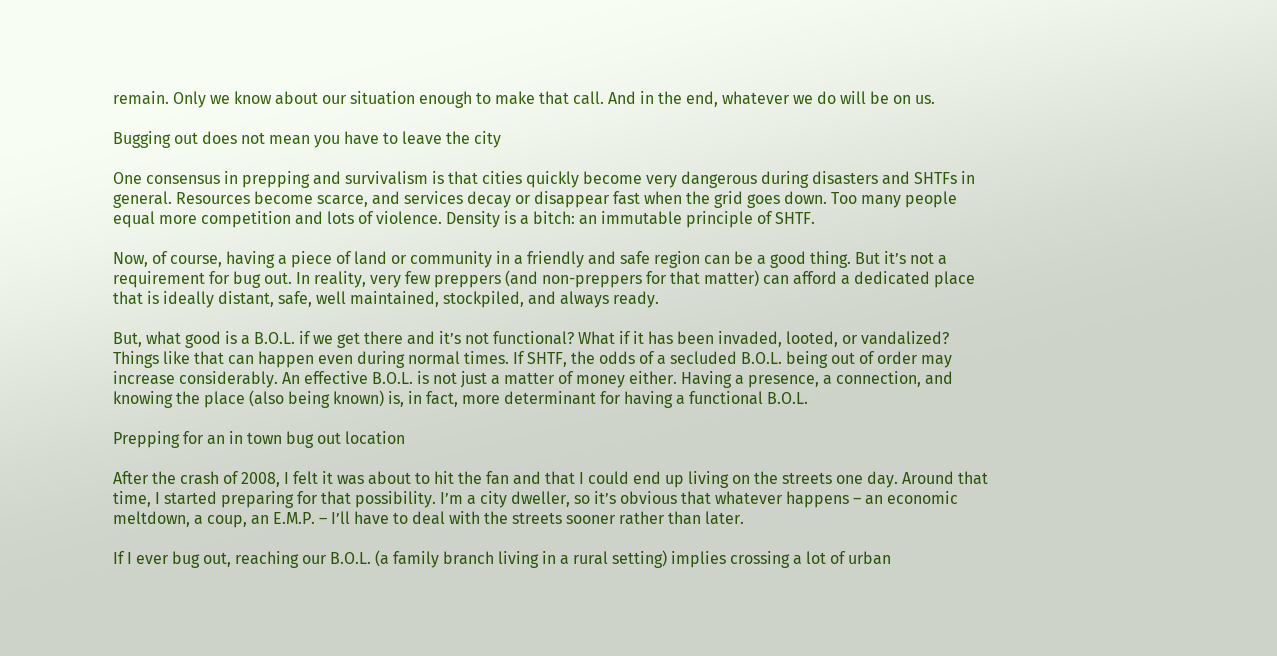remain. Only we know about our situation enough to make that call. And in the end, whatever we do will be on us.

Bugging out does not mean you have to leave the city

One consensus in prepping and survivalism is that cities quickly become very dangerous during disasters and SHTFs in general. Resources become scarce, and services decay or disappear fast when the grid goes down. Too many people equal more competition and lots of violence. Density is a bitch: an immutable principle of SHTF.

Now, of course, having a piece of land or community in a friendly and safe region can be a good thing. But it’s not a requirement for bug out. In reality, very few preppers (and non-preppers for that matter) can afford a dedicated place that is ideally distant, safe, well maintained, stockpiled, and always ready.

But, what good is a B.O.L. if we get there and it’s not functional? What if it has been invaded, looted, or vandalized? Things like that can happen even during normal times. If SHTF, the odds of a secluded B.O.L. being out of order may increase considerably. An effective B.O.L. is not just a matter of money either. Having a presence, a connection, and knowing the place (also being known) is, in fact, more determinant for having a functional B.O.L.

Prepping for an in town bug out location

After the crash of 2008, I felt it was about to hit the fan and that I could end up living on the streets one day. Around that time, I started preparing for that possibility. I’m a city dweller, so it’s obvious that whatever happens – an economic meltdown, a coup, an E.M.P. – I’ll have to deal with the streets sooner rather than later.

If I ever bug out, reaching our B.O.L. (a family branch living in a rural setting) implies crossing a lot of urban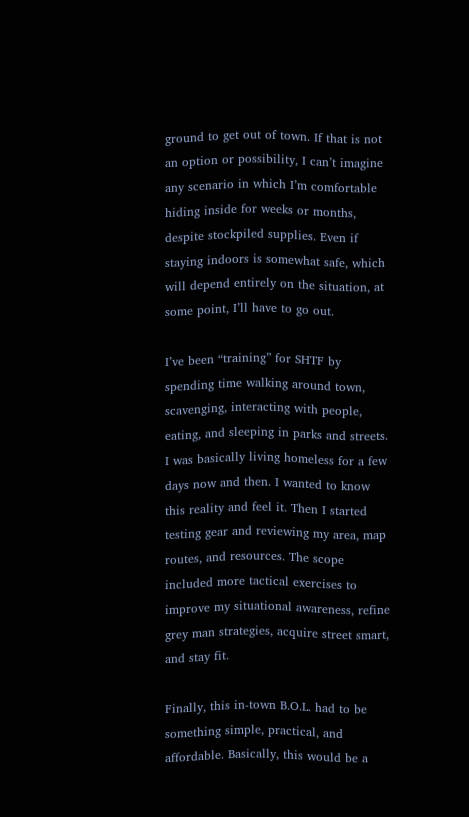ground to get out of town. If that is not an option or possibility, I can’t imagine any scenario in which I’m comfortable hiding inside for weeks or months, despite stockpiled supplies. Even if staying indoors is somewhat safe, which will depend entirely on the situation, at some point, I’ll have to go out.

I’ve been “training” for SHTF by spending time walking around town, scavenging, interacting with people, eating, and sleeping in parks and streets. I was basically living homeless for a few days now and then. I wanted to know this reality and feel it. Then I started testing gear and reviewing my area, map routes, and resources. The scope included more tactical exercises to improve my situational awareness, refine grey man strategies, acquire street smart, and stay fit.

Finally, this in-town B.O.L. had to be something simple, practical, and affordable. Basically, this would be a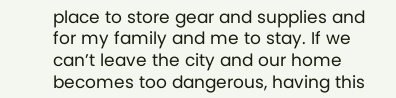place to store gear and supplies and for my family and me to stay. If we can’t leave the city and our home becomes too dangerous, having this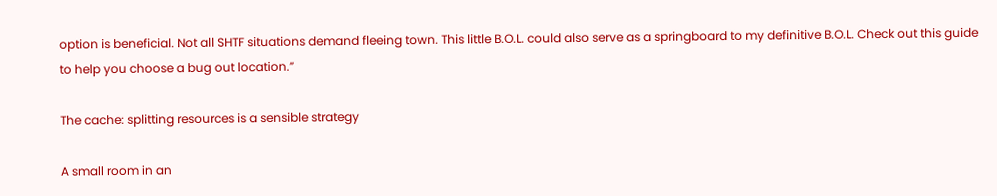option is beneficial. Not all SHTF situations demand fleeing town. This little B.O.L. could also serve as a springboard to my definitive B.O.L. Check out this guide to help you choose a bug out location.”

The cache: splitting resources is a sensible strategy

A small room in an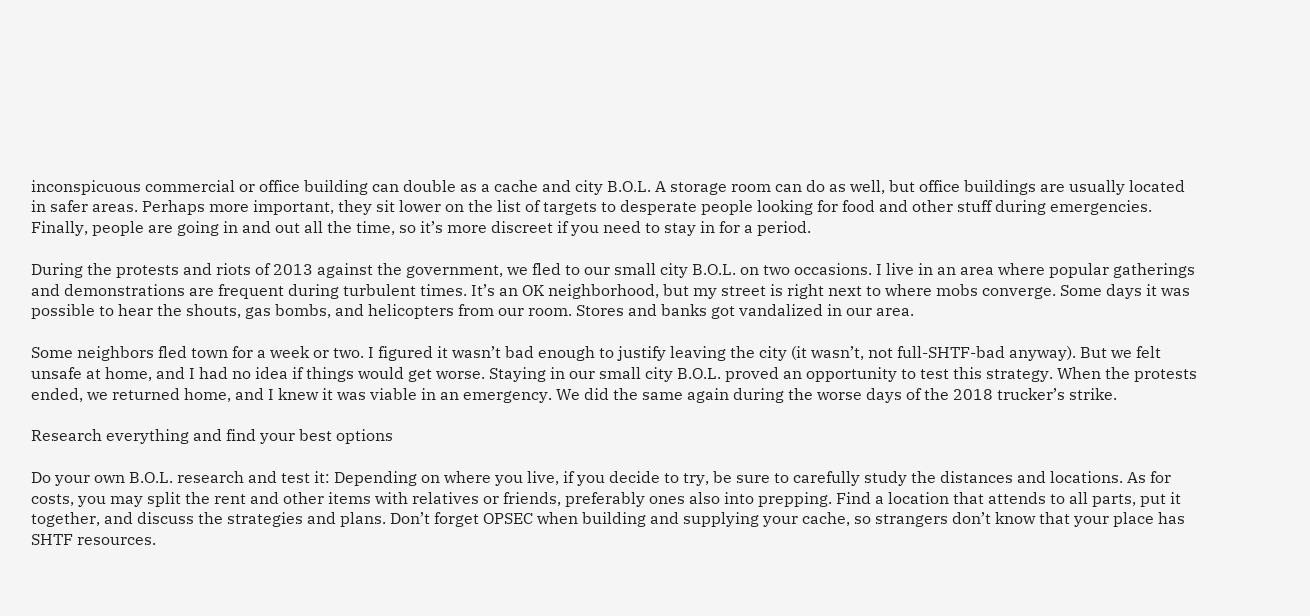inconspicuous commercial or office building can double as a cache and city B.O.L. A storage room can do as well, but office buildings are usually located in safer areas. Perhaps more important, they sit lower on the list of targets to desperate people looking for food and other stuff during emergencies. Finally, people are going in and out all the time, so it’s more discreet if you need to stay in for a period.

During the protests and riots of 2013 against the government, we fled to our small city B.O.L. on two occasions. I live in an area where popular gatherings and demonstrations are frequent during turbulent times. It’s an OK neighborhood, but my street is right next to where mobs converge. Some days it was possible to hear the shouts, gas bombs, and helicopters from our room. Stores and banks got vandalized in our area.

Some neighbors fled town for a week or two. I figured it wasn’t bad enough to justify leaving the city (it wasn’t, not full-SHTF-bad anyway). But we felt unsafe at home, and I had no idea if things would get worse. Staying in our small city B.O.L. proved an opportunity to test this strategy. When the protests ended, we returned home, and I knew it was viable in an emergency. We did the same again during the worse days of the 2018 trucker’s strike.

Research everything and find your best options

Do your own B.O.L. research and test it: Depending on where you live, if you decide to try, be sure to carefully study the distances and locations. As for costs, you may split the rent and other items with relatives or friends, preferably ones also into prepping. Find a location that attends to all parts, put it together, and discuss the strategies and plans. Don’t forget OPSEC when building and supplying your cache, so strangers don’t know that your place has SHTF resources.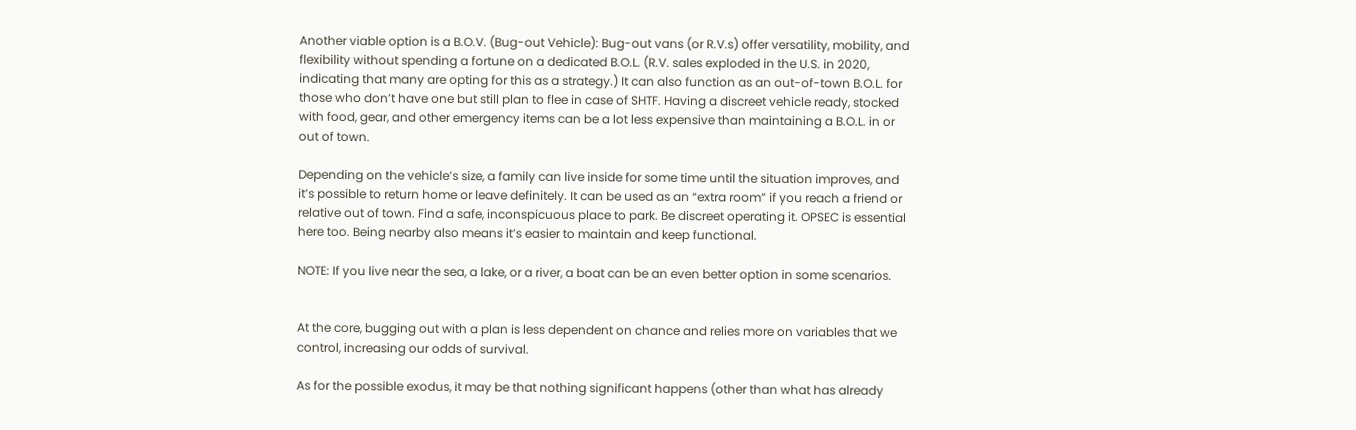Another viable option is a B.O.V. (Bug-out Vehicle): Bug-out vans (or R.V.s) offer versatility, mobility, and flexibility without spending a fortune on a dedicated B.O.L. (R.V. sales exploded in the U.S. in 2020, indicating that many are opting for this as a strategy.) It can also function as an out-of-town B.O.L. for those who don’t have one but still plan to flee in case of SHTF. Having a discreet vehicle ready, stocked with food, gear, and other emergency items can be a lot less expensive than maintaining a B.O.L. in or out of town.

Depending on the vehicle’s size, a family can live inside for some time until the situation improves, and it’s possible to return home or leave definitely. It can be used as an “extra room” if you reach a friend or relative out of town. Find a safe, inconspicuous place to park. Be discreet operating it. OPSEC is essential here too. Being nearby also means it’s easier to maintain and keep functional.

NOTE: If you live near the sea, a lake, or a river, a boat can be an even better option in some scenarios.


At the core, bugging out with a plan is less dependent on chance and relies more on variables that we control, increasing our odds of survival.

As for the possible exodus, it may be that nothing significant happens (other than what has already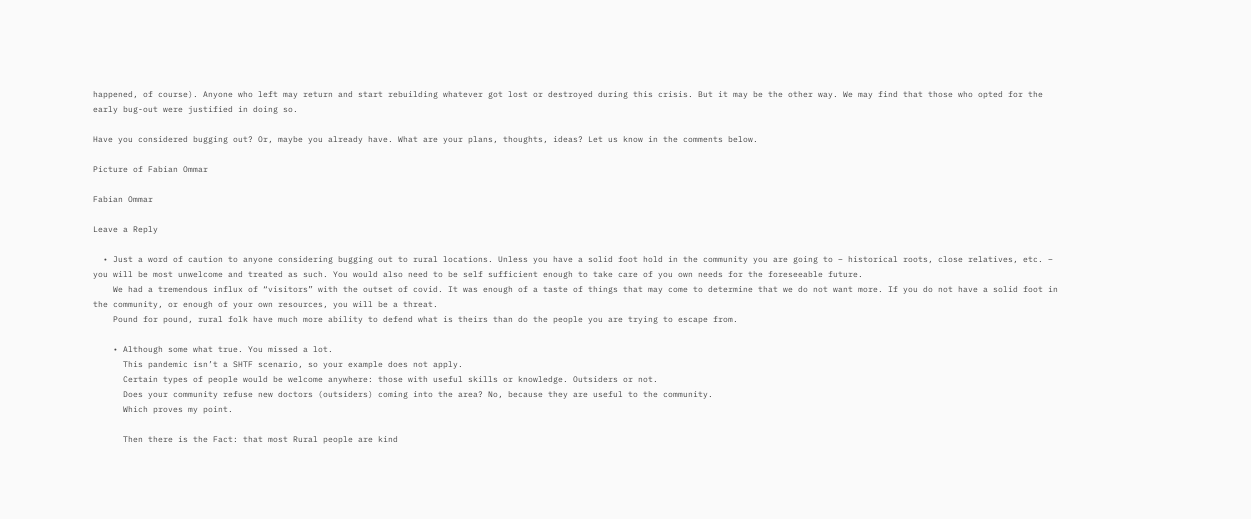happened, of course). Anyone who left may return and start rebuilding whatever got lost or destroyed during this crisis. But it may be the other way. We may find that those who opted for the early bug-out were justified in doing so.

Have you considered bugging out? Or, maybe you already have. What are your plans, thoughts, ideas? Let us know in the comments below.

Picture of Fabian Ommar

Fabian Ommar

Leave a Reply

  • Just a word of caution to anyone considering bugging out to rural locations. Unless you have a solid foot hold in the community you are going to – historical roots, close relatives, etc. – you will be most unwelcome and treated as such. You would also need to be self sufficient enough to take care of you own needs for the foreseeable future.
    We had a tremendous influx of “visitors” with the outset of covid. It was enough of a taste of things that may come to determine that we do not want more. If you do not have a solid foot in the community, or enough of your own resources, you will be a threat.
    Pound for pound, rural folk have much more ability to defend what is theirs than do the people you are trying to escape from.

    • Although some what true. You missed a lot.
      This pandemic isn’t a SHTF scenario, so your example does not apply.
      Certain types of people would be welcome anywhere: those with useful skills or knowledge. Outsiders or not.
      Does your community refuse new doctors (outsiders) coming into the area? No, because they are useful to the community.
      Which proves my point.

      Then there is the Fact: that most Rural people are kind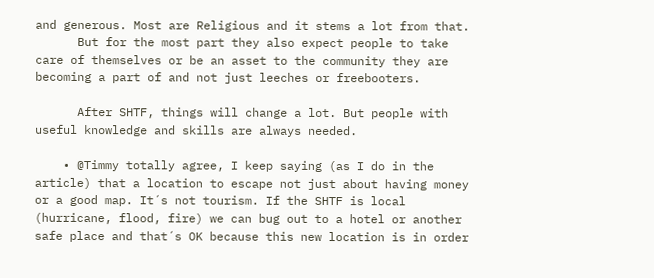and generous. Most are Religious and it stems a lot from that.
      But for the most part they also expect people to take care of themselves or be an asset to the community they are becoming a part of and not just leeches or freebooters.

      After SHTF, things will change a lot. But people with useful knowledge and skills are always needed.

    • @Timmy totally agree, I keep saying (as I do in the article) that a location to escape not just about having money or a good map. It´s not tourism. If the SHTF is local (hurricane, flood, fire) we can bug out to a hotel or another safe place and that´s OK because this new location is in order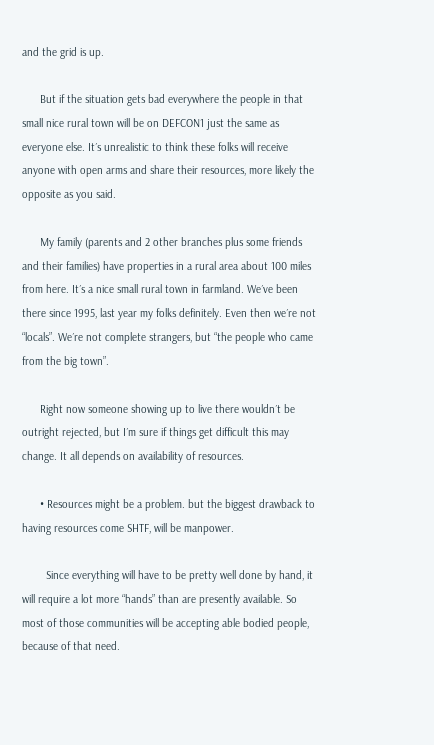and the grid is up.

      But if the situation gets bad everywhere the people in that small nice rural town will be on DEFCON1 just the same as everyone else. It´s unrealistic to think these folks will receive anyone with open arms and share their resources, more likely the opposite as you said.

      My family (parents and 2 other branches plus some friends and their families) have properties in a rural area about 100 miles from here. It´s a nice small rural town in farmland. We´ve been there since 1995, last year my folks definitely. Even then we´re not “locals”. We´re not complete strangers, but “the people who came from the big town”.

      Right now someone showing up to live there wouldn´t be outright rejected, but I´m sure if things get difficult this may change. It all depends on availability of resources.

      • Resources might be a problem. but the biggest drawback to having resources come SHTF, will be manpower.

        Since everything will have to be pretty well done by hand, it will require a lot more “hands” than are presently available. So most of those communities will be accepting able bodied people, because of that need.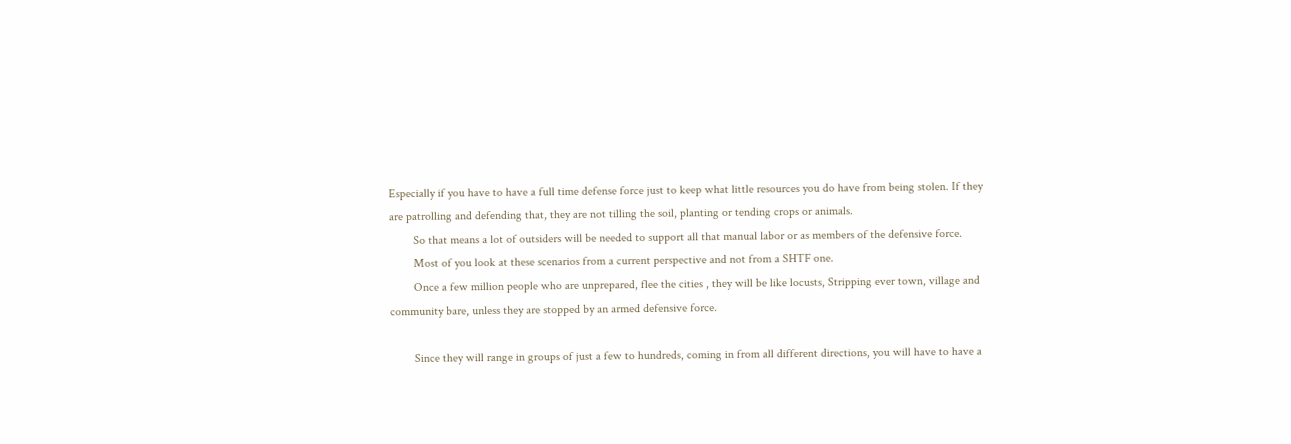Especially if you have to have a full time defense force just to keep what little resources you do have from being stolen. If they are patrolling and defending that, they are not tilling the soil, planting or tending crops or animals.
        So that means a lot of outsiders will be needed to support all that manual labor or as members of the defensive force.
        Most of you look at these scenarios from a current perspective and not from a SHTF one.
        Once a few million people who are unprepared, flee the cities , they will be like locusts, Stripping ever town, village and community bare, unless they are stopped by an armed defensive force.

        Since they will range in groups of just a few to hundreds, coming in from all different directions, you will have to have a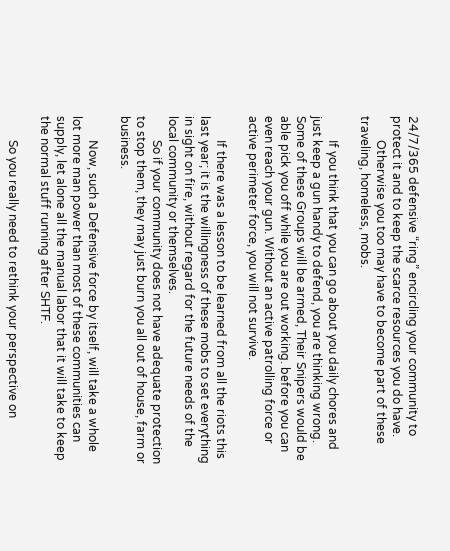24/7/365 defensive “ring” encircling your community to protect it and to keep the scarce resources you do have.
        Otherwise you too may have to become part of these traveling, homeless, mobs.

        If you think that you can go about you daily chores and just keep a gun handy to defend, you are thinking wrong. Some of these Groups will be armed, Their Snipers would be able pick you off while you are out working. before you can even reach your gun. Without an active patrolling force or active perimeter force, you will not survive.

        If there was a lesson to be learned from all the riots this last year; it is the willingness of these mobs to set everything in sight on fire, without regard for the future needs of the local community or themselves.
        So if your community does not have adequate protection to stop them, they may just burn you all out of house, farm or business.

        Now, such a Defensive force by itself, will take a whole lot more man power than most of these communities can supply, let alone all the manual labor that it will take to keep the normal stuff running after SHTF.

        So you really need to rethink your perspective on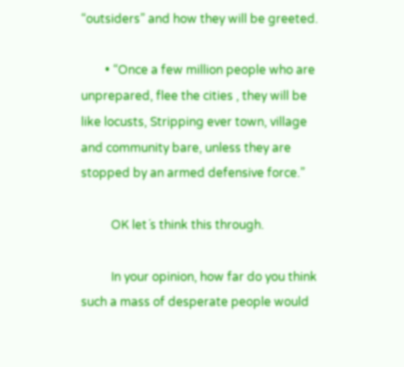“outsiders” and how they will be greeted.

        • “Once a few million people who are unprepared, flee the cities , they will be like locusts, Stripping ever town, village and community bare, unless they are stopped by an armed defensive force.”

          OK let´s think this through.

          In your opinion, how far do you think such a mass of desperate people would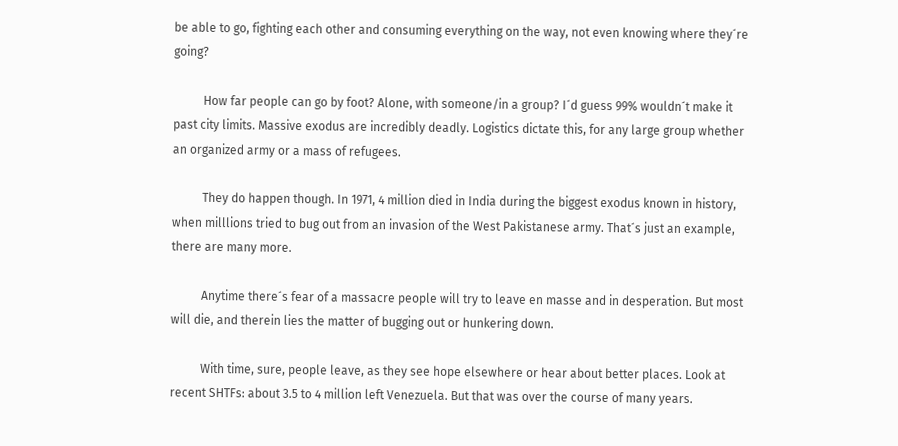be able to go, fighting each other and consuming everything on the way, not even knowing where they´re going?

          How far people can go by foot? Alone, with someone/in a group? I´d guess 99% wouldn´t make it past city limits. Massive exodus are incredibly deadly. Logistics dictate this, for any large group whether an organized army or a mass of refugees.

          They do happen though. In 1971, 4 million died in India during the biggest exodus known in history, when milllions tried to bug out from an invasion of the West Pakistanese army. That´s just an example, there are many more.

          Anytime there´s fear of a massacre people will try to leave en masse and in desperation. But most will die, and therein lies the matter of bugging out or hunkering down.

          With time, sure, people leave, as they see hope elsewhere or hear about better places. Look at recent SHTFs: about 3.5 to 4 million left Venezuela. But that was over the course of many years.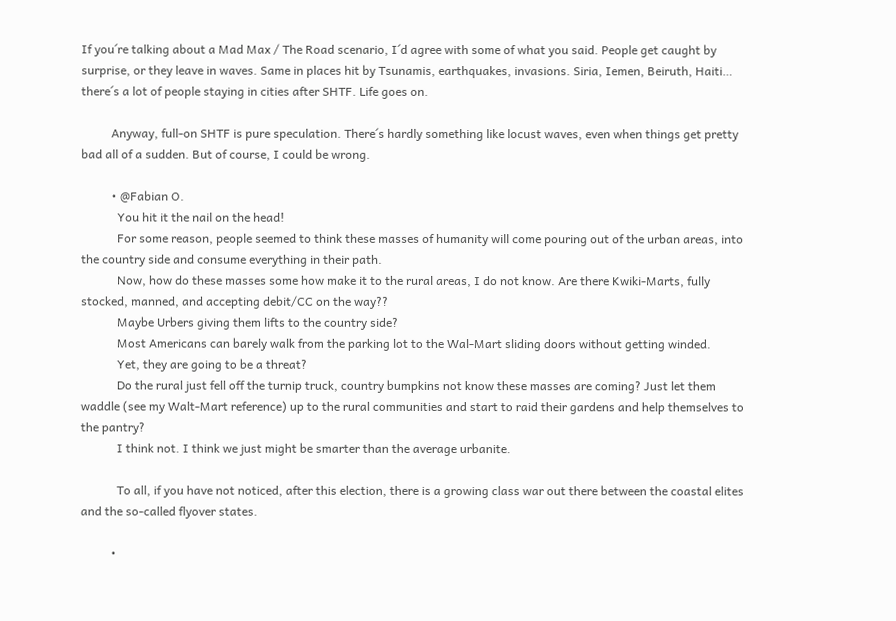If you´re talking about a Mad Max / The Road scenario, I´d agree with some of what you said. People get caught by surprise, or they leave in waves. Same in places hit by Tsunamis, earthquakes, invasions. Siria, Iemen, Beiruth, Haiti… there´s a lot of people staying in cities after SHTF. Life goes on.

          Anyway, full-on SHTF is pure speculation. There´s hardly something like locust waves, even when things get pretty bad all of a sudden. But of course, I could be wrong.

          • @Fabian O.
            You hit it the nail on the head!
            For some reason, people seemed to think these masses of humanity will come pouring out of the urban areas, into the country side and consume everything in their path.
            Now, how do these masses some how make it to the rural areas, I do not know. Are there Kwiki-Marts, fully stocked, manned, and accepting debit/CC on the way??
            Maybe Urbers giving them lifts to the country side?
            Most Americans can barely walk from the parking lot to the Wal-Mart sliding doors without getting winded.
            Yet, they are going to be a threat?
            Do the rural just fell off the turnip truck, country bumpkins not know these masses are coming? Just let them waddle (see my Walt-Mart reference) up to the rural communities and start to raid their gardens and help themselves to the pantry?
            I think not. I think we just might be smarter than the average urbanite.

            To all, if you have not noticed, after this election, there is a growing class war out there between the coastal elites and the so-called flyover states.

          •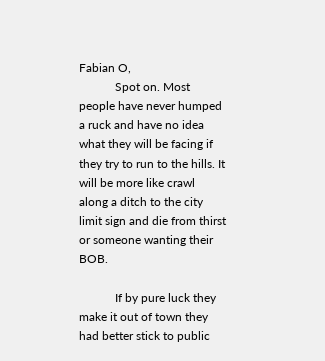Fabian O,
            Spot on. Most people have never humped a ruck and have no idea what they will be facing if they try to run to the hills. It will be more like crawl along a ditch to the city limit sign and die from thirst or someone wanting their BOB.

            If by pure luck they make it out of town they had better stick to public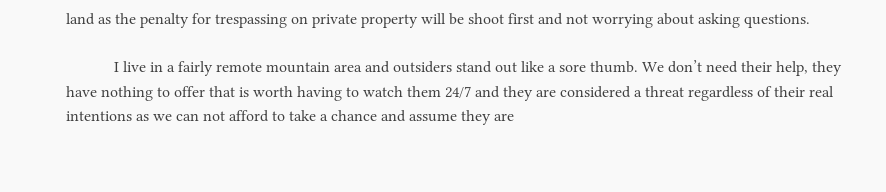land as the penalty for trespassing on private property will be shoot first and not worrying about asking questions.

            I live in a fairly remote mountain area and outsiders stand out like a sore thumb. We don’t need their help, they have nothing to offer that is worth having to watch them 24/7 and they are considered a threat regardless of their real intentions as we can not afford to take a chance and assume they are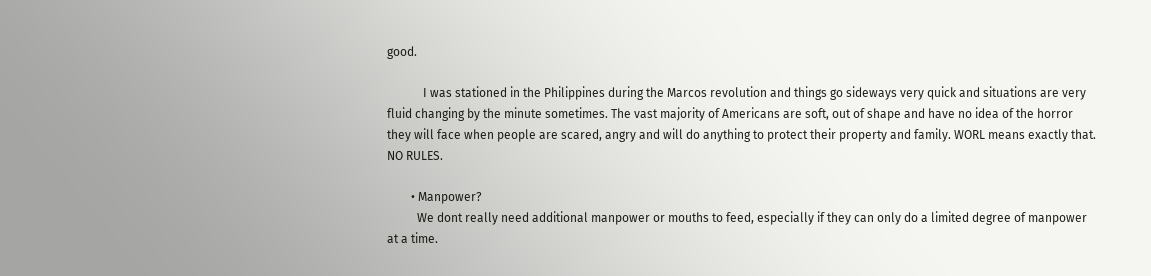good.

            I was stationed in the Philippines during the Marcos revolution and things go sideways very quick and situations are very fluid changing by the minute sometimes. The vast majority of Americans are soft, out of shape and have no idea of the horror they will face when people are scared, angry and will do anything to protect their property and family. WORL means exactly that. NO RULES.

        • Manpower?
          We dont really need additional manpower or mouths to feed, especially if they can only do a limited degree of manpower at a time.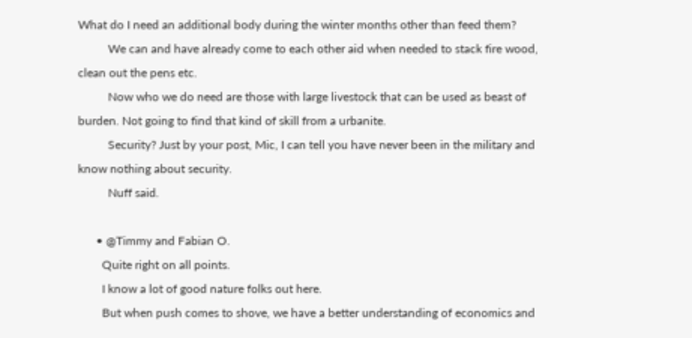What do I need an additional body during the winter months other than feed them?
          We can and have already come to each other aid when needed to stack fire wood, clean out the pens etc.
          Now who we do need are those with large livestock that can be used as beast of burden. Not going to find that kind of skill from a urbanite.
          Security? Just by your post, Mic, I can tell you have never been in the military and know nothing about security.
          Nuff said.

      • @Timmy and Fabian O.
        Quite right on all points.
        I know a lot of good nature folks out here.
        But when push comes to shove, we have a better understanding of economics and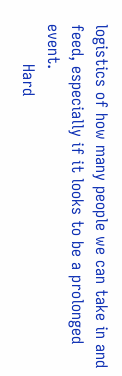logistics of how many people we can take in and feed, especially if it looks to be a prolonged event.
        Hard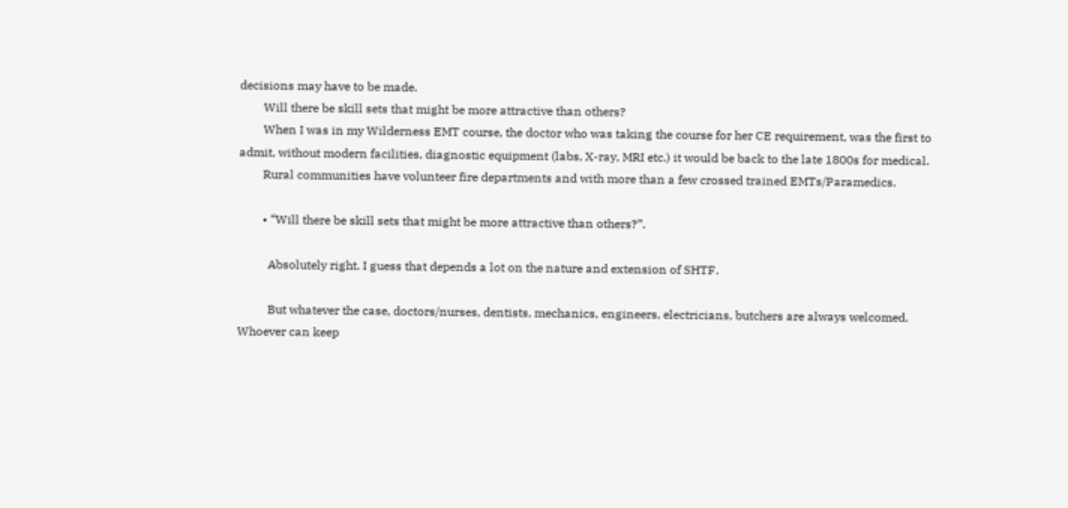decisions may have to be made.
        Will there be skill sets that might be more attractive than others?
        When I was in my Wilderness EMT course, the doctor who was taking the course for her CE requirement, was the first to admit, without modern facilities, diagnostic equipment (labs, X-ray, MRI etc.) it would be back to the late 1800s for medical.
        Rural communities have volunteer fire departments and with more than a few crossed trained EMTs/Paramedics.

        • “Will there be skill sets that might be more attractive than others?”.

          Absolutely right. I guess that depends a lot on the nature and extension of SHTF.

          But whatever the case, doctors/nurses, dentists, mechanics, engineers, electricians, butchers are always welcomed. Whoever can keep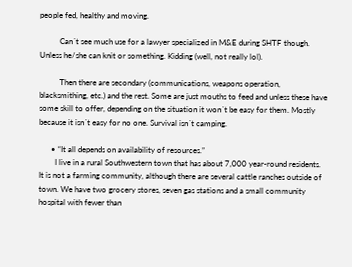people fed, healthy and moving.

          Can´t see much use for a lawyer specialized in M&E during SHTF though. Unless he/she can knit or something. Kidding (well, not really lol).

          Then there are secondary (communications, weapons operation, blacksmithing, etc.) and the rest. Some are just mouths to feed and unless these have some skill to offer, depending on the situation it won´t be easy for them. Mostly because it isn´t easy for no one. Survival isn´t camping.

      • “It all depends on availability of resources.”
        I live in a rural Southwestern town that has about 7,000 year-round residents. It is not a farming community, although there are several cattle ranches outside of town. We have two grocery stores, seven gas stations and a small community hospital with fewer than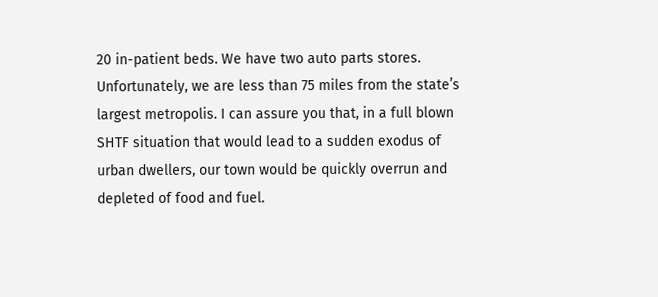20 in-patient beds. We have two auto parts stores. Unfortunately, we are less than 75 miles from the state’s largest metropolis. I can assure you that, in a full blown SHTF situation that would lead to a sudden exodus of urban dwellers, our town would be quickly overrun and depleted of food and fuel.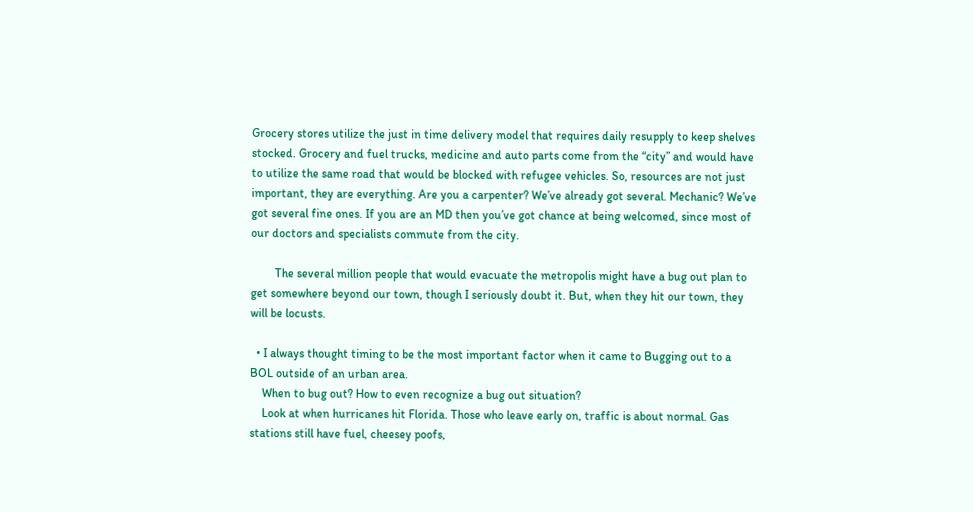Grocery stores utilize the just in time delivery model that requires daily resupply to keep shelves stocked. Grocery and fuel trucks, medicine and auto parts come from the “city” and would have to utilize the same road that would be blocked with refugee vehicles. So, resources are not just important, they are everything. Are you a carpenter? We’ve already got several. Mechanic? We’ve got several fine ones. If you are an MD then you’ve got chance at being welcomed, since most of our doctors and specialists commute from the city.

        The several million people that would evacuate the metropolis might have a bug out plan to get somewhere beyond our town, though I seriously doubt it. But, when they hit our town, they will be locusts.

  • I always thought timing to be the most important factor when it came to Bugging out to a BOL outside of an urban area.
    When to bug out? How to even recognize a bug out situation?
    Look at when hurricanes hit Florida. Those who leave early on, traffic is about normal. Gas stations still have fuel, cheesey poofs,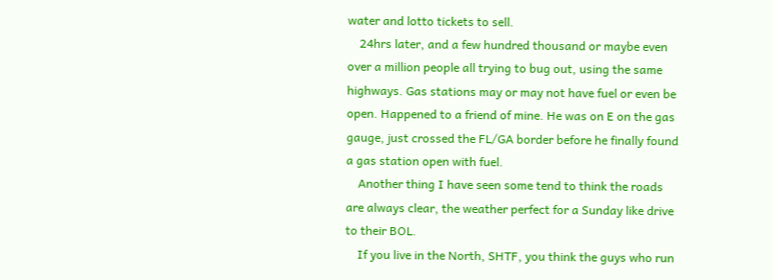water and lotto tickets to sell.
    24hrs later, and a few hundred thousand or maybe even over a million people all trying to bug out, using the same highways. Gas stations may or may not have fuel or even be open. Happened to a friend of mine. He was on E on the gas gauge, just crossed the FL/GA border before he finally found a gas station open with fuel.
    Another thing I have seen some tend to think the roads are always clear, the weather perfect for a Sunday like drive to their BOL.
    If you live in the North, SHTF, you think the guys who run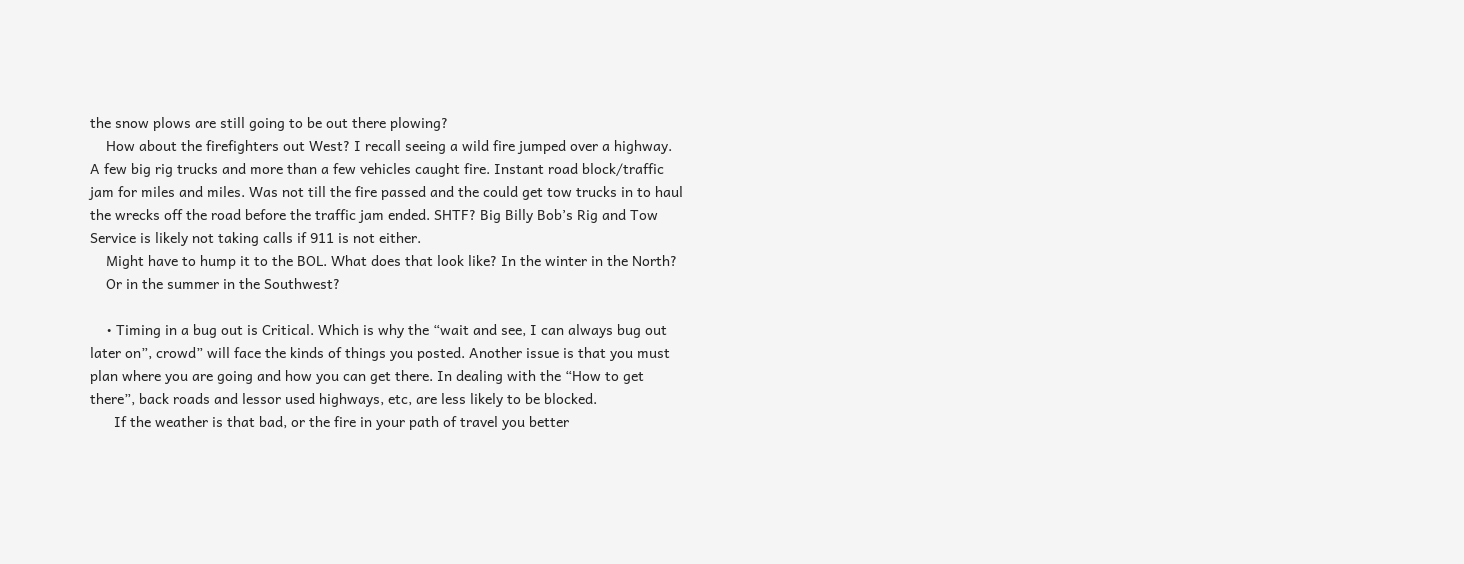the snow plows are still going to be out there plowing?
    How about the firefighters out West? I recall seeing a wild fire jumped over a highway. A few big rig trucks and more than a few vehicles caught fire. Instant road block/traffic jam for miles and miles. Was not till the fire passed and the could get tow trucks in to haul the wrecks off the road before the traffic jam ended. SHTF? Big Billy Bob’s Rig and Tow Service is likely not taking calls if 911 is not either.
    Might have to hump it to the BOL. What does that look like? In the winter in the North?
    Or in the summer in the Southwest?

    • Timing in a bug out is Critical. Which is why the “wait and see, I can always bug out later on”, crowd” will face the kinds of things you posted. Another issue is that you must plan where you are going and how you can get there. In dealing with the “How to get there”, back roads and lessor used highways, etc, are less likely to be blocked.
      If the weather is that bad, or the fire in your path of travel you better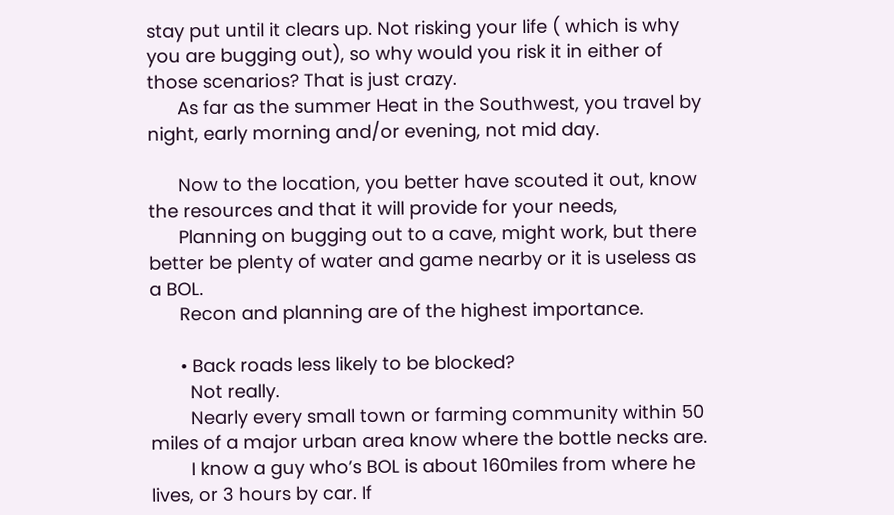stay put until it clears up. Not risking your life ( which is why you are bugging out), so why would you risk it in either of those scenarios? That is just crazy.
      As far as the summer Heat in the Southwest, you travel by night, early morning and/or evening, not mid day.

      Now to the location, you better have scouted it out, know the resources and that it will provide for your needs,
      Planning on bugging out to a cave, might work, but there better be plenty of water and game nearby or it is useless as a BOL.
      Recon and planning are of the highest importance.

      • Back roads less likely to be blocked?
        Not really.
        Nearly every small town or farming community within 50 miles of a major urban area know where the bottle necks are.
        I know a guy who’s BOL is about 160miles from where he lives, or 3 hours by car. If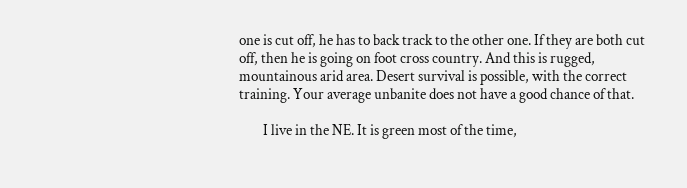one is cut off, he has to back track to the other one. If they are both cut off, then he is going on foot cross country. And this is rugged, mountainous arid area. Desert survival is possible, with the correct training. Your average unbanite does not have a good chance of that.

        I live in the NE. It is green most of the time,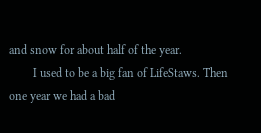and snow for about half of the year.
        I used to be a big fan of LifeStaws. Then one year we had a bad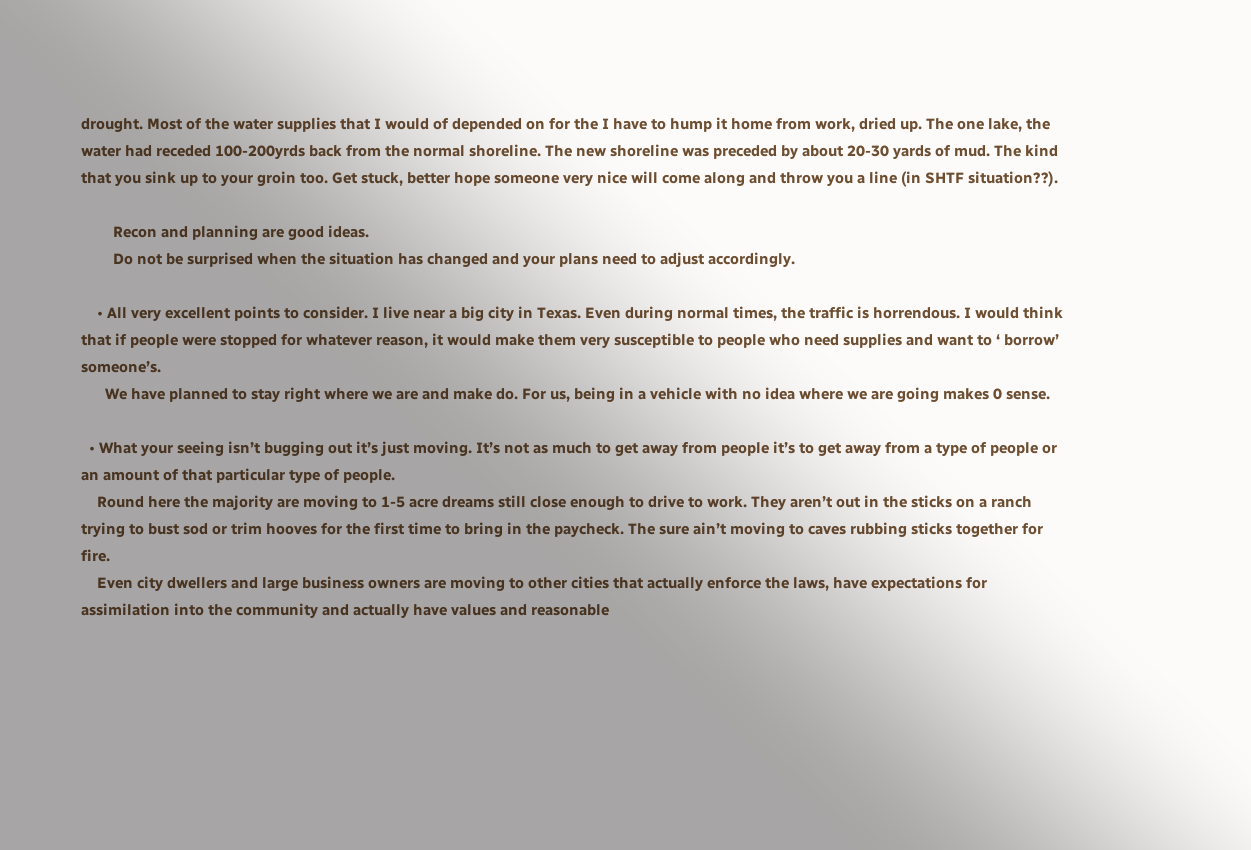drought. Most of the water supplies that I would of depended on for the I have to hump it home from work, dried up. The one lake, the water had receded 100-200yrds back from the normal shoreline. The new shoreline was preceded by about 20-30 yards of mud. The kind that you sink up to your groin too. Get stuck, better hope someone very nice will come along and throw you a line (in SHTF situation??).

        Recon and planning are good ideas.
        Do not be surprised when the situation has changed and your plans need to adjust accordingly.

    • All very excellent points to consider. I live near a big city in Texas. Even during normal times, the traffic is horrendous. I would think that if people were stopped for whatever reason, it would make them very susceptible to people who need supplies and want to ‘ borrow’ someone’s.
      We have planned to stay right where we are and make do. For us, being in a vehicle with no idea where we are going makes 0 sense.

  • What your seeing isn’t bugging out it’s just moving. It’s not as much to get away from people it’s to get away from a type of people or an amount of that particular type of people.
    Round here the majority are moving to 1-5 acre dreams still close enough to drive to work. They aren’t out in the sticks on a ranch trying to bust sod or trim hooves for the first time to bring in the paycheck. The sure ain’t moving to caves rubbing sticks together for fire.
    Even city dwellers and large business owners are moving to other cities that actually enforce the laws, have expectations for assimilation into the community and actually have values and reasonable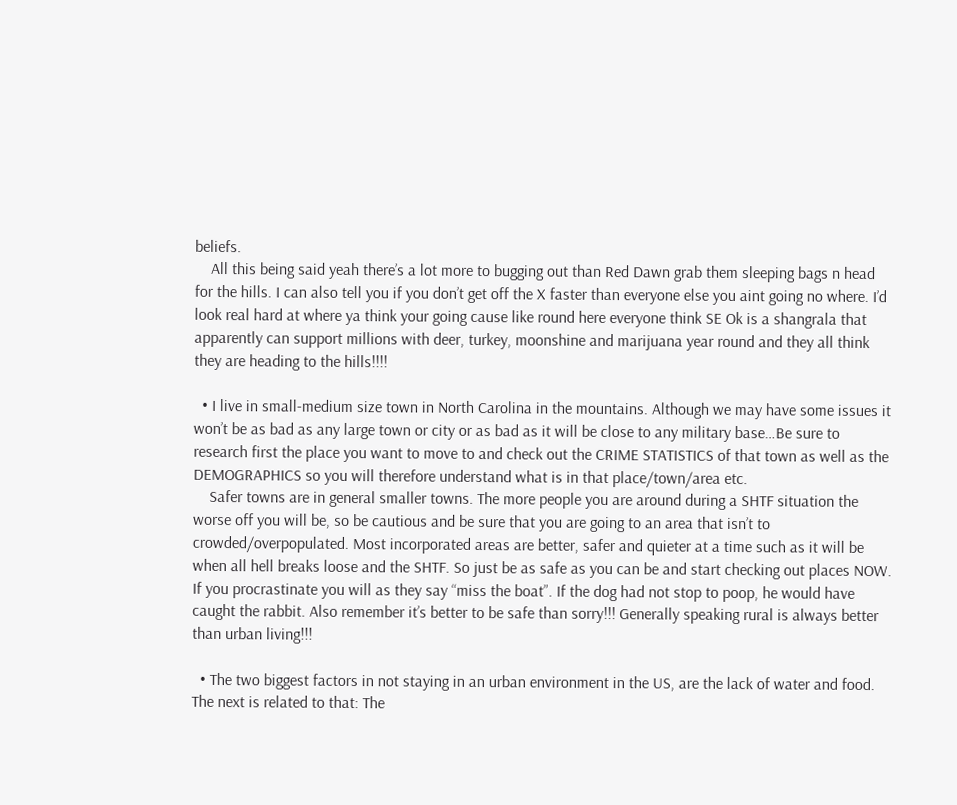beliefs.
    All this being said yeah there’s a lot more to bugging out than Red Dawn grab them sleeping bags n head for the hills. I can also tell you if you don’t get off the X faster than everyone else you aint going no where. I’d look real hard at where ya think your going cause like round here everyone think SE Ok is a shangrala that apparently can support millions with deer, turkey, moonshine and marijuana year round and they all think they are heading to the hills!!!!

  • I live in small-medium size town in North Carolina in the mountains. Although we may have some issues it won’t be as bad as any large town or city or as bad as it will be close to any military base…Be sure to research first the place you want to move to and check out the CRIME STATISTICS of that town as well as the DEMOGRAPHICS so you will therefore understand what is in that place/town/area etc.
    Safer towns are in general smaller towns. The more people you are around during a SHTF situation the worse off you will be, so be cautious and be sure that you are going to an area that isn’t to crowded/overpopulated. Most incorporated areas are better, safer and quieter at a time such as it will be when all hell breaks loose and the SHTF. So just be as safe as you can be and start checking out places NOW. If you procrastinate you will as they say “miss the boat”. If the dog had not stop to poop, he would have caught the rabbit. Also remember it’s better to be safe than sorry!!! Generally speaking rural is always better than urban living!!!

  • The two biggest factors in not staying in an urban environment in the US, are the lack of water and food. The next is related to that: The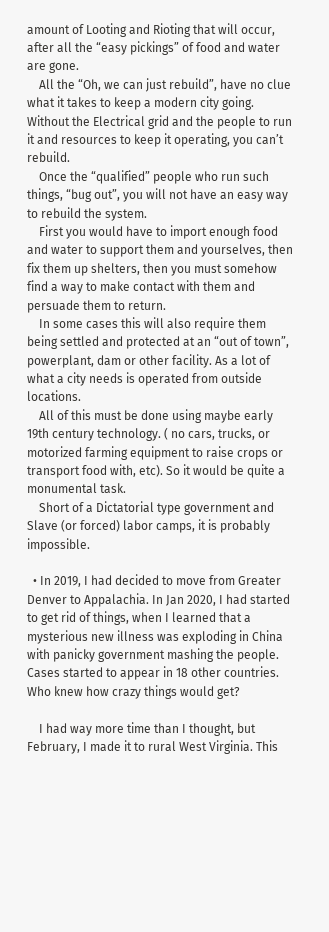amount of Looting and Rioting that will occur, after all the “easy pickings” of food and water are gone.
    All the “Oh, we can just rebuild”, have no clue what it takes to keep a modern city going. Without the Electrical grid and the people to run it and resources to keep it operating, you can’t rebuild.
    Once the “qualified” people who run such things, “bug out”, you will not have an easy way to rebuild the system.
    First you would have to import enough food and water to support them and yourselves, then fix them up shelters, then you must somehow find a way to make contact with them and persuade them to return.
    In some cases this will also require them being settled and protected at an “out of town”, powerplant, dam or other facility. As a lot of what a city needs is operated from outside locations.
    All of this must be done using maybe early 19th century technology. ( no cars, trucks, or motorized farming equipment to raise crops or transport food with, etc). So it would be quite a monumental task.
    Short of a Dictatorial type government and Slave (or forced) labor camps, it is probably impossible.

  • In 2019, I had decided to move from Greater Denver to Appalachia. In Jan 2020, I had started to get rid of things, when I learned that a mysterious new illness was exploding in China with panicky government mashing the people. Cases started to appear in 18 other countries. Who knew how crazy things would get?

    I had way more time than I thought, but February, I made it to rural West Virginia. This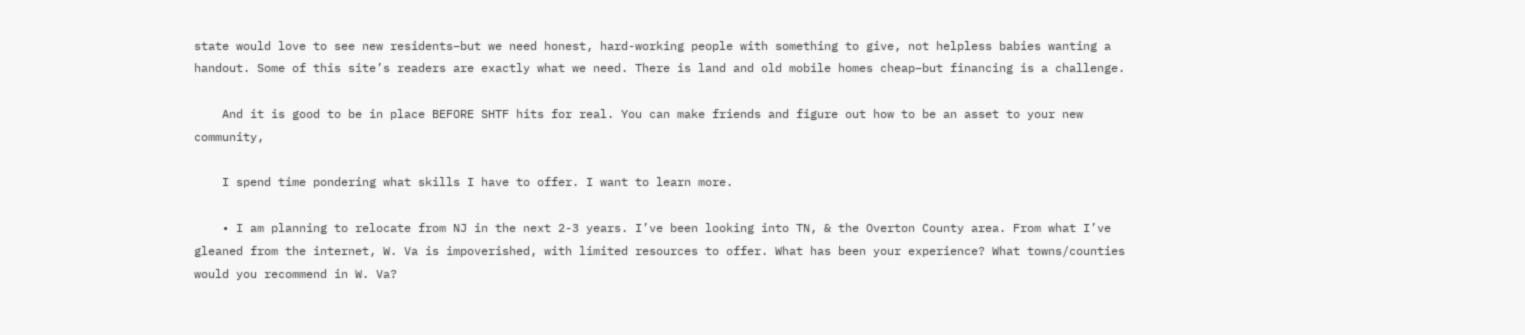state would love to see new residents–but we need honest, hard-working people with something to give, not helpless babies wanting a handout. Some of this site’s readers are exactly what we need. There is land and old mobile homes cheap–but financing is a challenge.

    And it is good to be in place BEFORE SHTF hits for real. You can make friends and figure out how to be an asset to your new community,

    I spend time pondering what skills I have to offer. I want to learn more.

    • I am planning to relocate from NJ in the next 2-3 years. I’ve been looking into TN, & the Overton County area. From what I’ve gleaned from the internet, W. Va is impoverished, with limited resources to offer. What has been your experience? What towns/counties would you recommend in W. Va?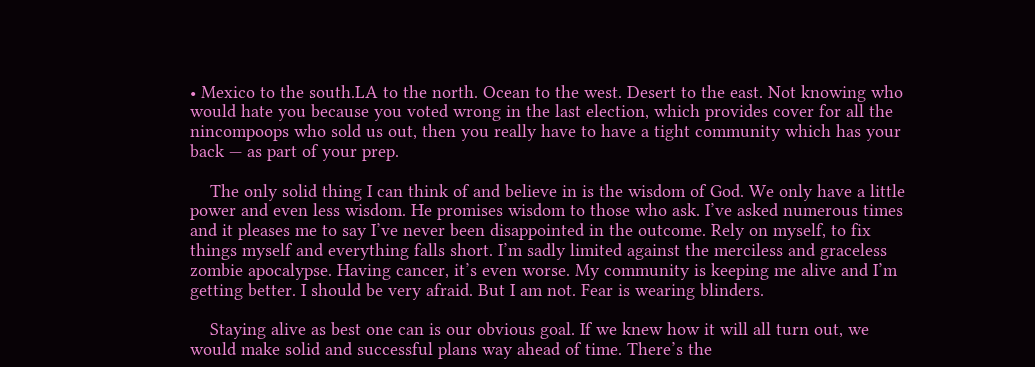• Mexico to the south.LA to the north. Ocean to the west. Desert to the east. Not knowing who would hate you because you voted wrong in the last election, which provides cover for all the nincompoops who sold us out, then you really have to have a tight community which has your back — as part of your prep.

    The only solid thing I can think of and believe in is the wisdom of God. We only have a little power and even less wisdom. He promises wisdom to those who ask. I’ve asked numerous times and it pleases me to say I’ve never been disappointed in the outcome. Rely on myself, to fix things myself and everything falls short. I’m sadly limited against the merciless and graceless zombie apocalypse. Having cancer, it’s even worse. My community is keeping me alive and I’m getting better. I should be very afraid. But I am not. Fear is wearing blinders.

    Staying alive as best one can is our obvious goal. If we knew how it will all turn out, we would make solid and successful plans way ahead of time. There’s the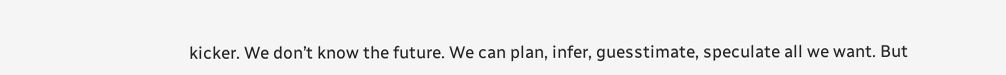kicker. We don’t know the future. We can plan, infer, guesstimate, speculate all we want. But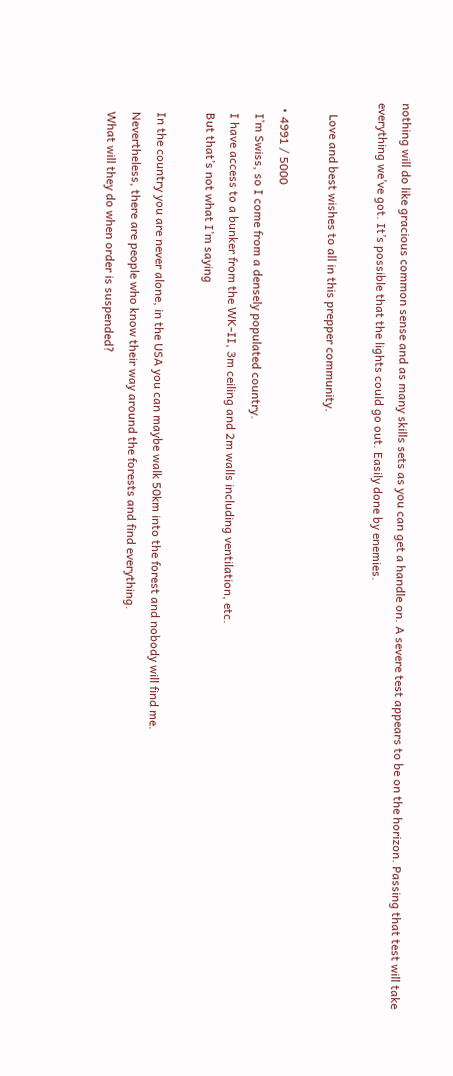nothing will do like gracious common sense and as many skills sets as you can get a handle on. A severe test appears to be on the horizon. Passing that test will take everything we’ve got. It’s possible that the lights could go out. Easily done by enemies.

    Love and best wishes to all in this prepper community.

  • 4991 / 5000
    I’m Swiss, so I come from a densely populated country.
    I have access to a bunker from the WK-II, 3m ceiling and 2m walls including ventilation, etc.
    But that’s not what I’m saying

    In the country you are never alone, in the USA you can maybe walk 50km into the forest and nobody will find me.
    Nevertheless, there are people who know their way around the forests and find everything.
    What will they do when order is suspended?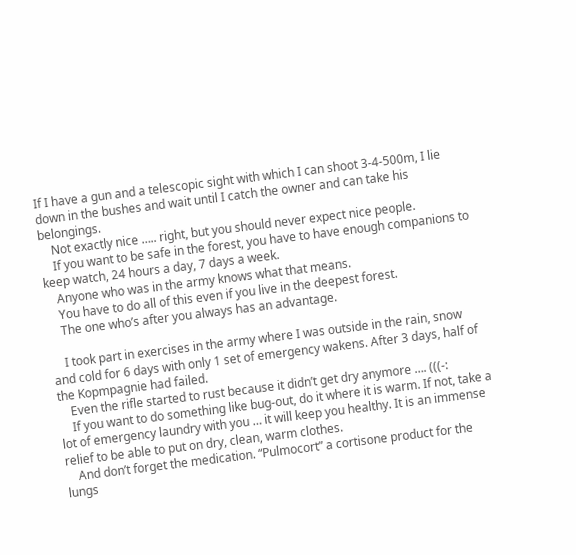If I have a gun and a telescopic sight with which I can shoot 3-4-500m, I lie down in the bushes and wait until I catch the owner and can take his belongings.
    Not exactly nice ….. right, but you should never expect nice people.
    If you want to be safe in the forest, you have to have enough companions to keep watch, 24 hours a day, 7 days a week.
    Anyone who was in the army knows what that means.
    You have to do all of this even if you live in the deepest forest.
    The one who’s after you always has an advantage.

    I took part in exercises in the army where I was outside in the rain, snow and cold for 6 days with only 1 set of emergency wakens. After 3 days, half of the Kopmpagnie had failed.
    Even the rifle started to rust because it didn’t get dry anymore …. (((-:
    If you want to do something like bug-out, do it where it is warm. If not, take a lot of emergency laundry with you … it will keep you healthy. It is an immense relief to be able to put on dry, clean, warm clothes.
    And don’t forget the medication. “Pulmocort” a cortisone product for the lungs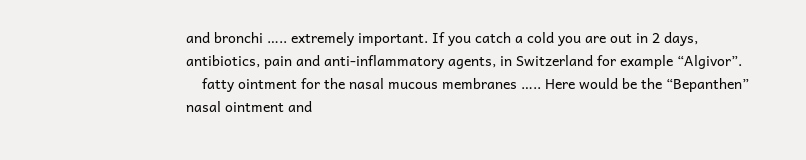and bronchi ….. extremely important. If you catch a cold you are out in 2 days, antibiotics, pain and anti-inflammatory agents, in Switzerland for example “Algivor”.
    fatty ointment for the nasal mucous membranes ….. Here would be the “Bepanthen” nasal ointment and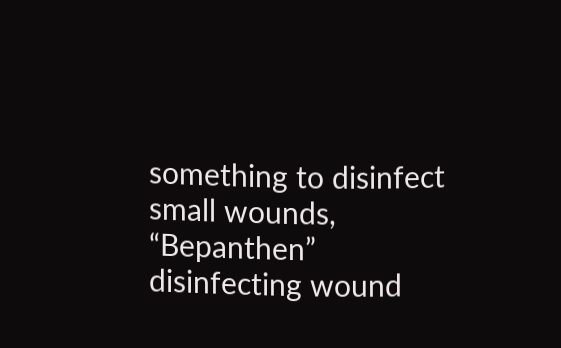something to disinfect small wounds, “Bepanthen” disinfecting wound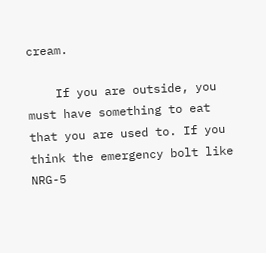cream.

    If you are outside, you must have something to eat that you are used to. If you think the emergency bolt like NRG-5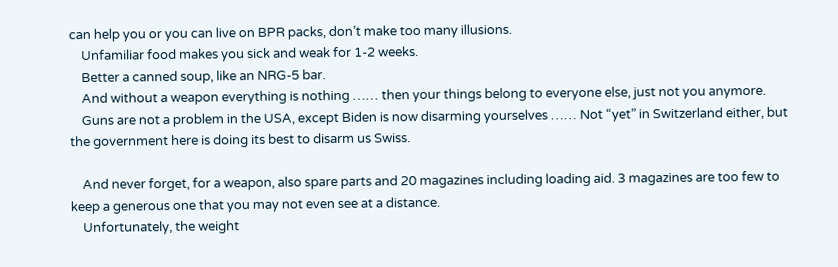can help you or you can live on BPR packs, don’t make too many illusions.
    Unfamiliar food makes you sick and weak for 1-2 weeks.
    Better a canned soup, like an NRG-5 bar.
    And without a weapon everything is nothing …… then your things belong to everyone else, just not you anymore.
    Guns are not a problem in the USA, except Biden is now disarming yourselves …… Not “yet” in Switzerland either, but the government here is doing its best to disarm us Swiss.

    And never forget, for a weapon, also spare parts and 20 magazines including loading aid. 3 magazines are too few to keep a generous one that you may not even see at a distance.
    Unfortunately, the weight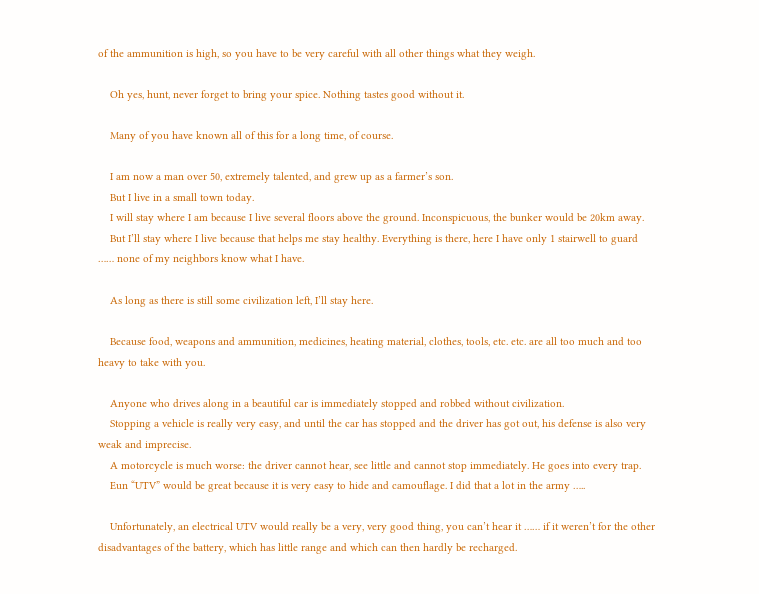of the ammunition is high, so you have to be very careful with all other things what they weigh.

    Oh yes, hunt, never forget to bring your spice. Nothing tastes good without it.

    Many of you have known all of this for a long time, of course.

    I am now a man over 50, extremely talented, and grew up as a farmer’s son.
    But I live in a small town today.
    I will stay where I am because I live several floors above the ground. Inconspicuous, the bunker would be 20km away.
    But I’ll stay where I live because that helps me stay healthy. Everything is there, here I have only 1 stairwell to guard …… none of my neighbors know what I have.

    As long as there is still some civilization left, I’ll stay here.

    Because food, weapons and ammunition, medicines, heating material, clothes, tools, etc. etc. are all too much and too heavy to take with you.

    Anyone who drives along in a beautiful car is immediately stopped and robbed without civilization.
    Stopping a vehicle is really very easy, and until the car has stopped and the driver has got out, his defense is also very weak and imprecise.
    A motorcycle is much worse: the driver cannot hear, see little and cannot stop immediately. He goes into every trap.
    Eun “UTV” would be great because it is very easy to hide and camouflage. I did that a lot in the army …..

    Unfortunately, an electrical UTV would really be a very, very good thing, you can’t hear it …… if it weren’t for the other disadvantages of the battery, which has little range and which can then hardly be recharged.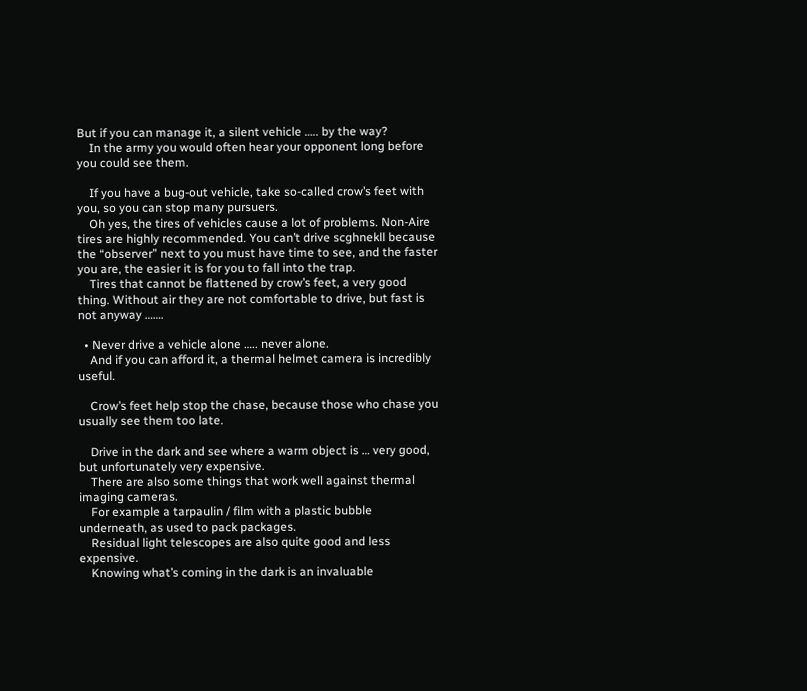But if you can manage it, a silent vehicle ….. by the way?
    In the army you would often hear your opponent long before you could see them.

    If you have a bug-out vehicle, take so-called crow’s feet with you, so you can stop many pursuers.
    Oh yes, the tires of vehicles cause a lot of problems. Non-Aire tires are highly recommended. You can’t drive scghnekll because the “observer” next to you must have time to see, and the faster you are, the easier it is for you to fall into the trap.
    Tires that cannot be flattened by crow’s feet, a very good thing. Without air they are not comfortable to drive, but fast is not anyway …….

  • Never drive a vehicle alone ….. never alone.
    And if you can afford it, a thermal helmet camera is incredibly useful.

    Crow’s feet help stop the chase, because those who chase you usually see them too late.

    Drive in the dark and see where a warm object is … very good, but unfortunately very expensive.
    There are also some things that work well against thermal imaging cameras.
    For example a tarpaulin / film with a plastic bubble underneath, as used to pack packages.
    Residual light telescopes are also quite good and less expensive.
    Knowing what’s coming in the dark is an invaluable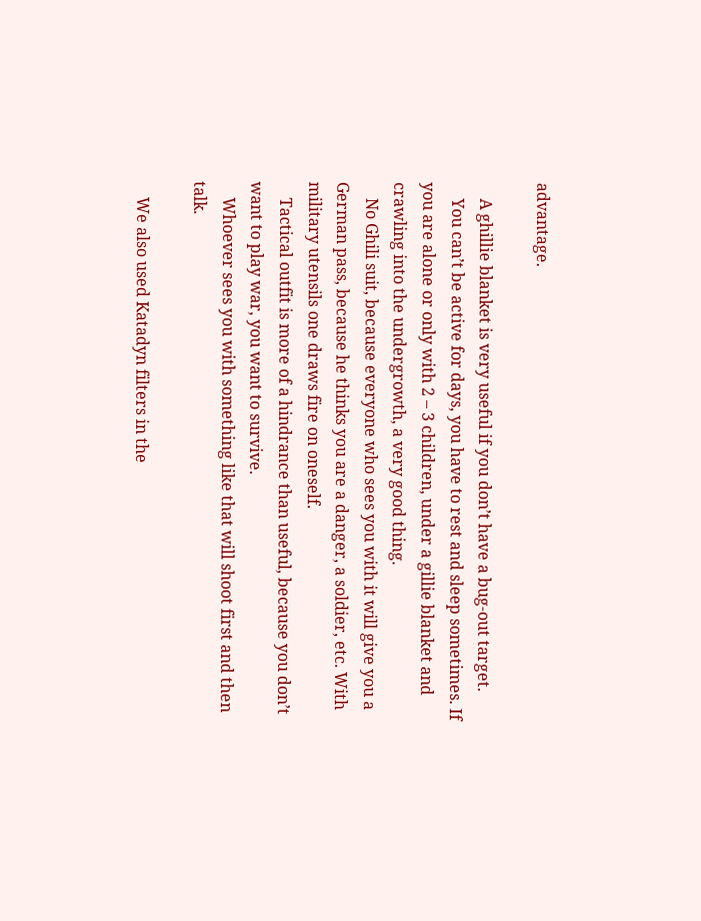advantage.

    A ghillie blanket is very useful if you don’t have a bug-out target.
    You can’t be active for days, you have to rest and sleep sometimes. If you are alone or only with 2 – 3 children, under a gillie blanket and crawling into the undergrowth, a very good thing.
    No Ghili suit, because everyone who sees you with it will give you a German pass, because he thinks you are a danger, a soldier, etc. With military utensils one draws fire on oneself.
    Tactical outfit is more of a hindrance than useful, because you don’t want to play war, you want to survive.
    Whoever sees you with something like that will shoot first and then talk.

    We also used Katadyn filters in the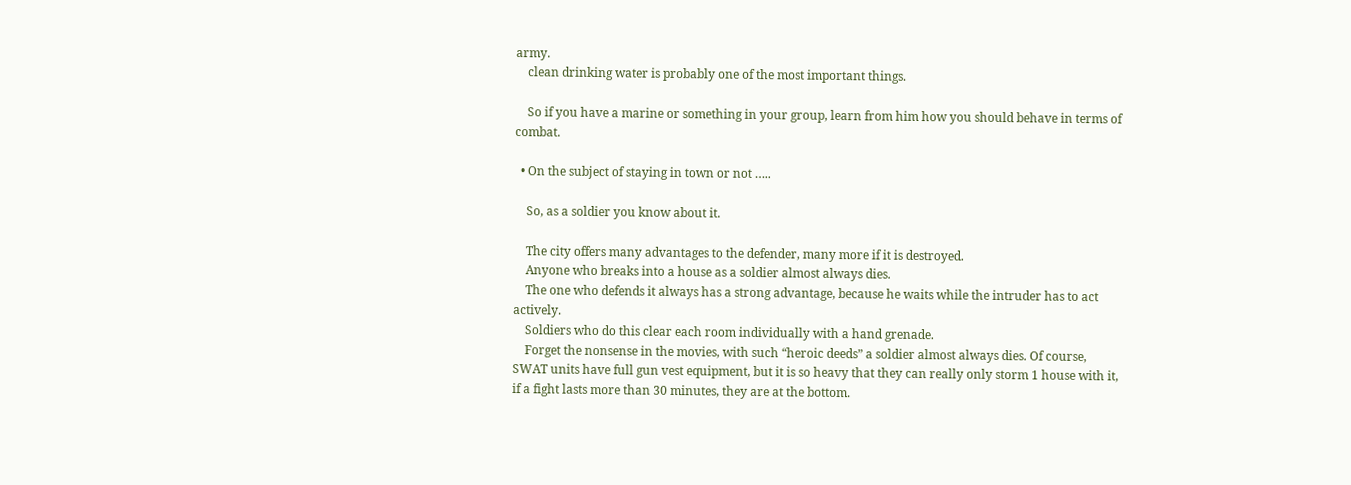army.
    clean drinking water is probably one of the most important things.

    So if you have a marine or something in your group, learn from him how you should behave in terms of combat.

  • On the subject of staying in town or not …..

    So, as a soldier you know about it.

    The city offers many advantages to the defender, many more if it is destroyed.
    Anyone who breaks into a house as a soldier almost always dies.
    The one who defends it always has a strong advantage, because he waits while the intruder has to act actively.
    Soldiers who do this clear each room individually with a hand grenade.
    Forget the nonsense in the movies, with such “heroic deeds” a soldier almost always dies. Of course, SWAT units have full gun vest equipment, but it is so heavy that they can really only storm 1 house with it, if a fight lasts more than 30 minutes, they are at the bottom.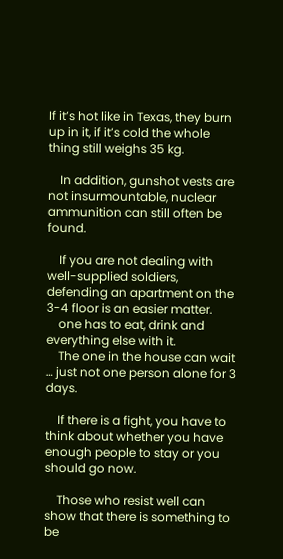If it’s hot like in Texas, they burn up in it, if it’s cold the whole thing still weighs 35 kg.

    In addition, gunshot vests are not insurmountable, nuclear ammunition can still often be found.

    If you are not dealing with well-supplied soldiers, defending an apartment on the 3-4 floor is an easier matter.
    one has to eat, drink and everything else with it.
    The one in the house can wait … just not one person alone for 3 days.

    If there is a fight, you have to think about whether you have enough people to stay or you should go now.

    Those who resist well can show that there is something to be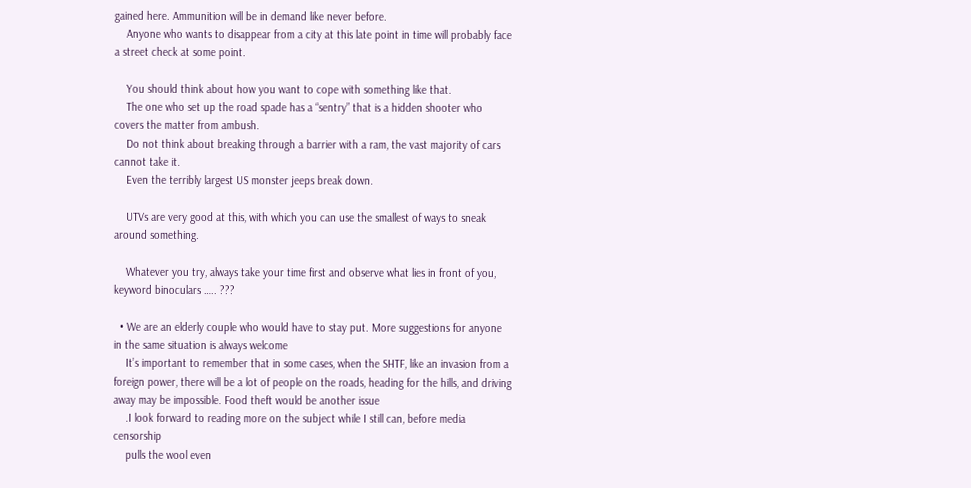gained here. Ammunition will be in demand like never before.
    Anyone who wants to disappear from a city at this late point in time will probably face a street check at some point.

    You should think about how you want to cope with something like that.
    The one who set up the road spade has a “sentry” that is a hidden shooter who covers the matter from ambush.
    Do not think about breaking through a barrier with a ram, the vast majority of cars cannot take it.
    Even the terribly largest US monster jeeps break down.

    UTVs are very good at this, with which you can use the smallest of ways to sneak around something.

    Whatever you try, always take your time first and observe what lies in front of you, keyword binoculars ….. ???

  • We are an elderly couple who would have to stay put. More suggestions for anyone in the same situation is always welcome
    It’s important to remember that in some cases, when the SHTF, like an invasion from a foreign power, there will be a lot of people on the roads, heading for the hills, and driving away may be impossible. Food theft would be another issue
    .I look forward to reading more on the subject while I still can, before media censorship
    pulls the wool even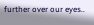further over our eyes..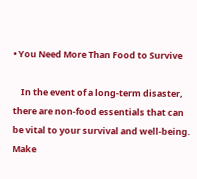• You Need More Than Food to Survive

    In the event of a long-term disaster, there are non-food essentials that can be vital to your survival and well-being. Make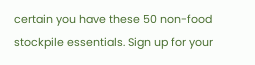certain you have these 50 non-food stockpile essentials. Sign up for your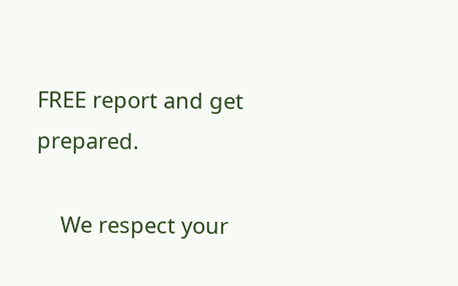FREE report and get prepared.

    We respect your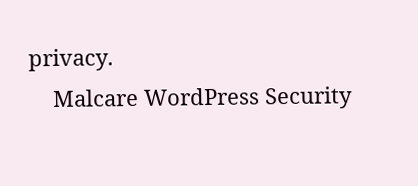privacy.
    Malcare WordPress Security